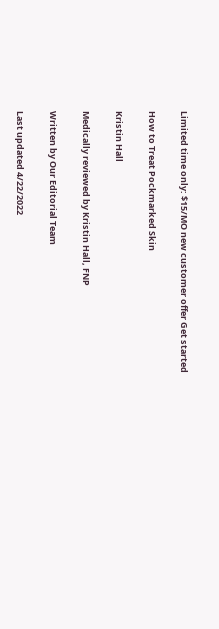Limited time only: $15/MO new customer offer Get started

How to Treat Pockmarked Skin

Kristin Hall

Medically reviewed by Kristin Hall, FNP

Written by Our Editorial Team

Last updated 4/22/2022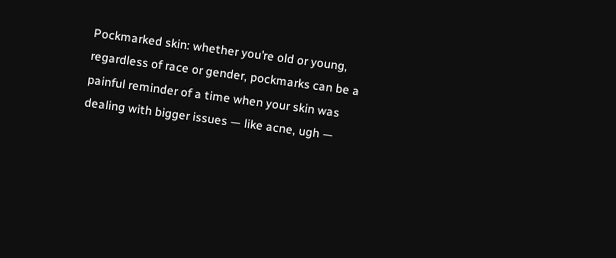Pockmarked skin: whether you’re old or young, regardless of race or gender, pockmarks can be a painful reminder of a time when your skin was dealing with bigger issues — like acne, ugh —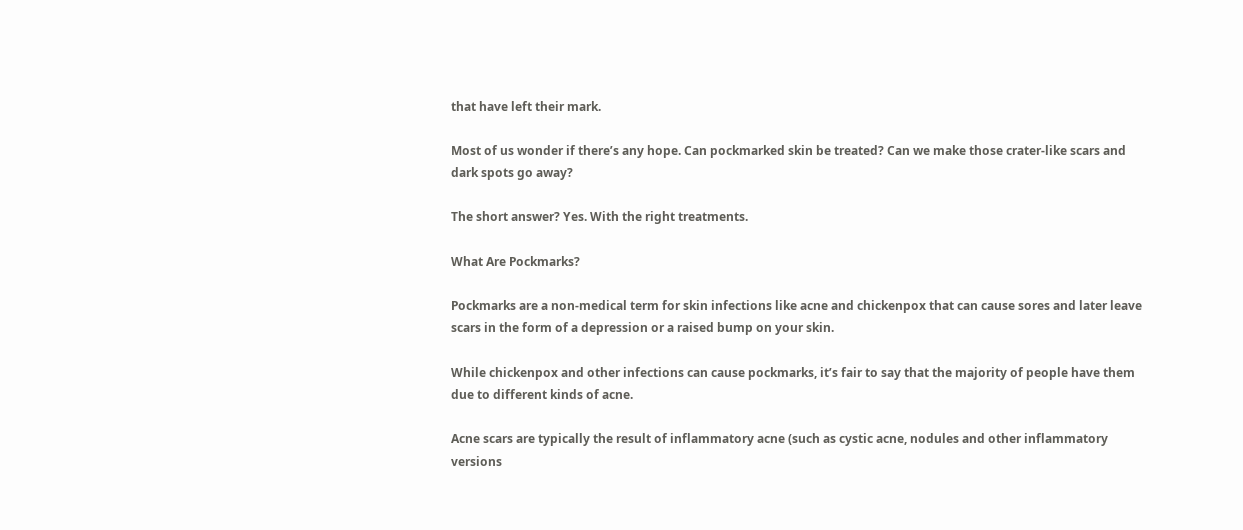that have left their mark.

Most of us wonder if there’s any hope. Can pockmarked skin be treated? Can we make those crater-like scars and dark spots go away?

The short answer? Yes. With the right treatments.

What Are Pockmarks?

Pockmarks are a non-medical term for skin infections like acne and chickenpox that can cause sores and later leave scars in the form of a depression or a raised bump on your skin.

While chickenpox and other infections can cause pockmarks, it’s fair to say that the majority of people have them due to different kinds of acne.

Acne scars are typically the result of inflammatory acne (such as cystic acne, nodules and other inflammatory versions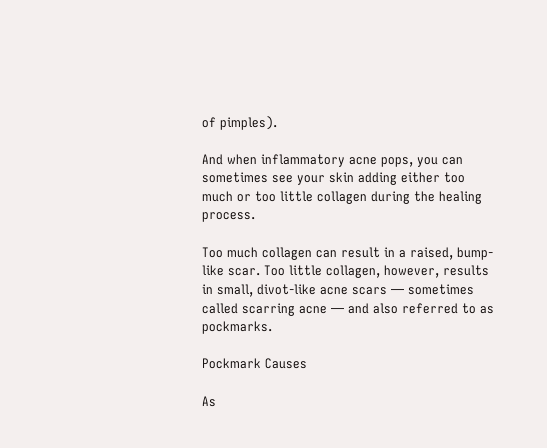of pimples).

And when inflammatory acne pops, you can sometimes see your skin adding either too much or too little collagen during the healing process.

Too much collagen can result in a raised, bump-like scar. Too little collagen, however, results in small, divot-like acne scars — sometimes called scarring acne — and also referred to as pockmarks.

Pockmark Causes

As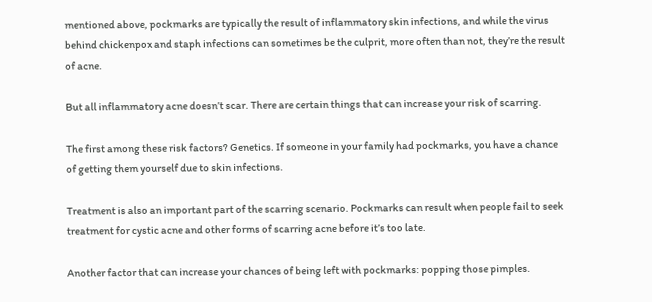mentioned above, pockmarks are typically the result of inflammatory skin infections, and while the virus behind chickenpox and staph infections can sometimes be the culprit, more often than not, they’re the result of acne.

But all inflammatory acne doesn’t scar. There are certain things that can increase your risk of scarring.

The first among these risk factors? Genetics. If someone in your family had pockmarks, you have a chance of getting them yourself due to skin infections.

Treatment is also an important part of the scarring scenario. Pockmarks can result when people fail to seek treatment for cystic acne and other forms of scarring acne before it’s too late.

Another factor that can increase your chances of being left with pockmarks: popping those pimples.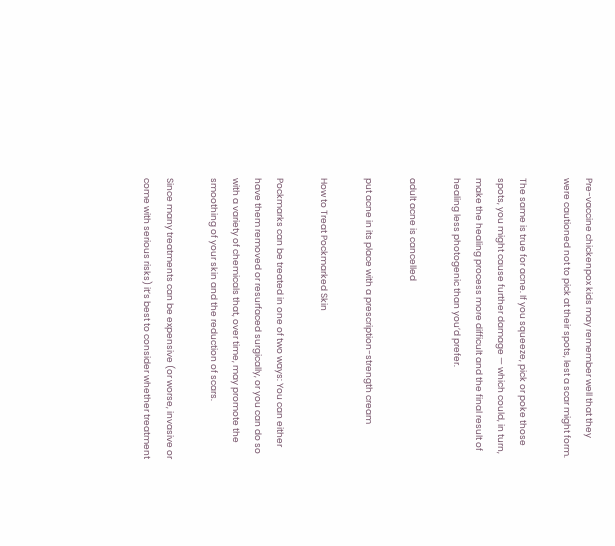Pre-vaccine chickenpox kids may remember well that they were cautioned not to pick at their spots, lest a scar might form.

The same is true for acne. If you squeeze, pick or poke those spots, you might cause further damage — which could, in turn, make the healing process more difficult and the final result of healing less photogenic than you’d prefer.

adult acne is cancelled

put acne in its place with a prescription-strength cream

How to Treat Pockmarked Skin

Pockmarks can be treated in one of two ways: You can either have them removed or resurfaced surgically, or you can do so with a variety of chemicals that, over time, may promote the smoothing of your skin and the reduction of scars.

Since many treatments can be expensive (or worse, invasive or come with serious risks) it’s best to consider whether treatment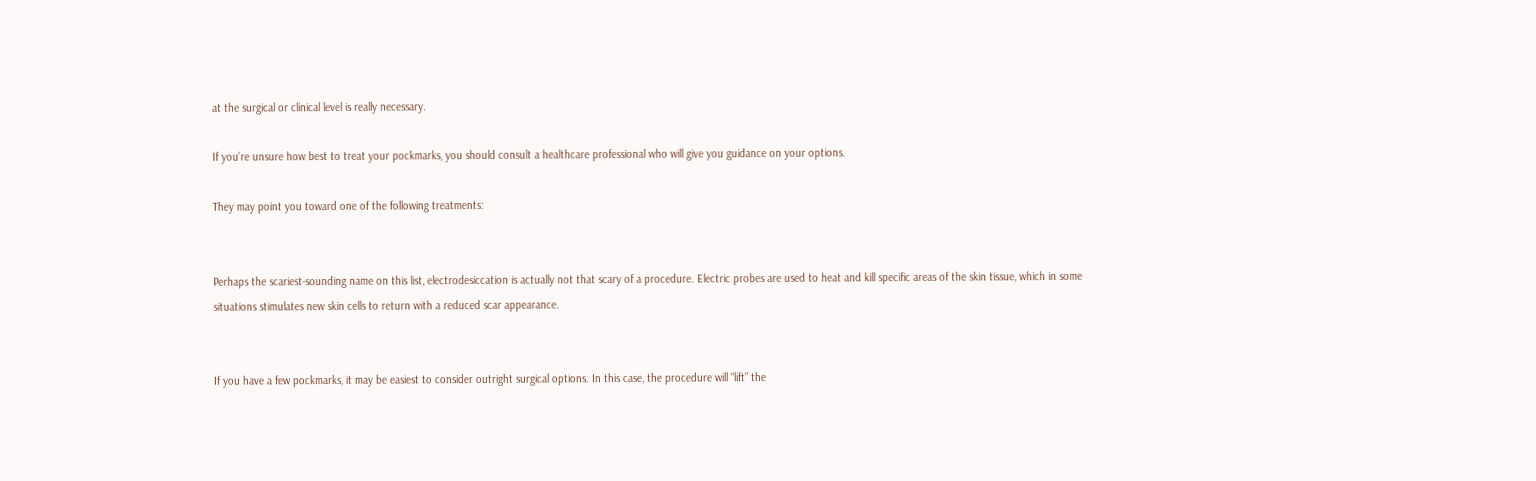at the surgical or clinical level is really necessary.

If you’re unsure how best to treat your pockmarks, you should consult a healthcare professional who will give you guidance on your options.

They may point you toward one of the following treatments:


Perhaps the scariest-sounding name on this list, electrodesiccation is actually not that scary of a procedure. Electric probes are used to heat and kill specific areas of the skin tissue, which in some situations stimulates new skin cells to return with a reduced scar appearance.


If you have a few pockmarks, it may be easiest to consider outright surgical options. In this case, the procedure will “lift” the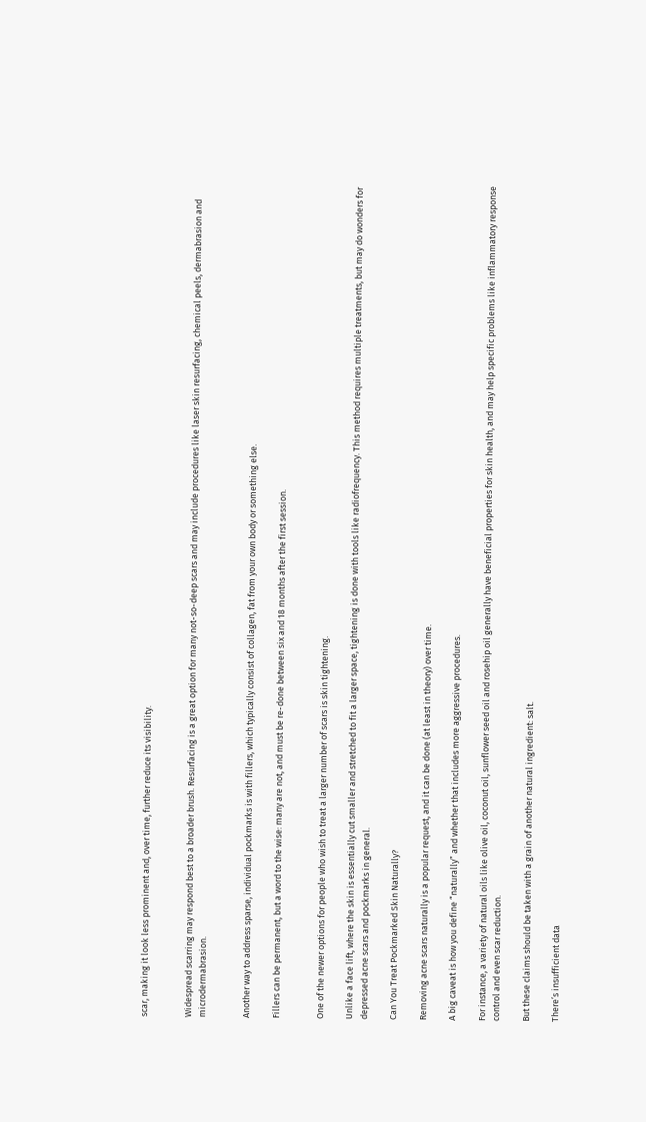scar, making it look less prominent and, over time, further reduce its visibility.


Widespread scarring may respond best to a broader brush. Resurfacing is a great option for many not-so-deep scars and may include procedures like laser skin resurfacing, chemical peels, dermabrasion and microdermabrasion.


Another way to address sparse, individual pockmarks is with fillers, which typically consist of collagen, fat from your own body or something else.

Fillers can be permanent, but a word to the wise: many are not, and must be re-done between six and 18 months after the first session.


One of the newer options for people who wish to treat a larger number of scars is skin tightening.

Unlike a face lift, where the skin is essentially cut smaller and stretched to fit a larger space, tightening is done with tools like radiofrequency. This method requires multiple treatments, but may do wonders for depressed acne scars and pockmarks in general.

Can You Treat Pockmarked Skin Naturally?

Removing acne scars naturally is a popular request, and it can be done (at least in theory) over time.

A big caveat is how you define “naturally” and whether that includes more aggressive procedures.

For instance, a variety of natural oils like olive oil, coconut oil, sunflower seed oil and rosehip oil generally have beneficial properties for skin health, and may help specific problems like inflammatory response control and even scar reduction.

But these claims should be taken with a grain of another natural ingredient: salt.

There’s insufficient data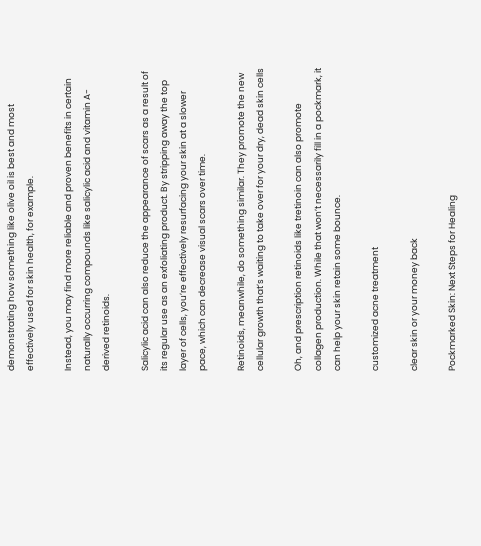demonstrating how something like olive oil is best and most effectively used for skin health, for example.

Instead, you may find more reliable and proven benefits in certain naturally occurring compounds like salicylic acid and vitamin A-derived retinoids.

Salicylic acid can also reduce the appearance of scars as a result of its regular use as an exfoliating product. By stripping away the top layer of cells, you’re effectively resurfacing your skin at a slower pace, which can decrease visual scars over time.

Retinoids, meanwhile, do something similar. They promote the new cellular growth that’s waiting to take over for your dry, dead skin cells

Oh, and prescription retinoids like tretinoin can also promote collagen production. While that won’t necessarily fill in a pockmark, it can help your skin retain some bounce.

customized acne treatment

clear skin or your money back

Pockmarked Skin: Next Steps for Healing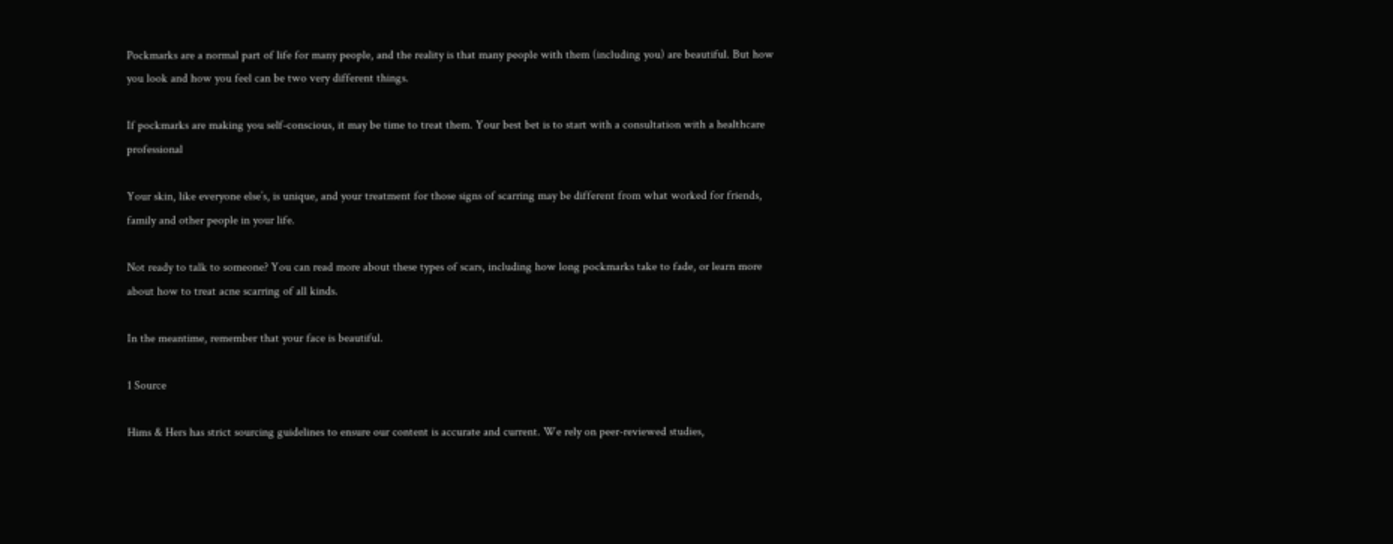Pockmarks are a normal part of life for many people, and the reality is that many people with them (including you) are beautiful. But how you look and how you feel can be two very different things.

If pockmarks are making you self-conscious, it may be time to treat them. Your best bet is to start with a consultation with a healthcare professional

Your skin, like everyone else’s, is unique, and your treatment for those signs of scarring may be different from what worked for friends, family and other people in your life.

Not ready to talk to someone? You can read more about these types of scars, including how long pockmarks take to fade, or learn more about how to treat acne scarring of all kinds.

In the meantime, remember that your face is beautiful.

1 Source

Hims & Hers has strict sourcing guidelines to ensure our content is accurate and current. We rely on peer-reviewed studies,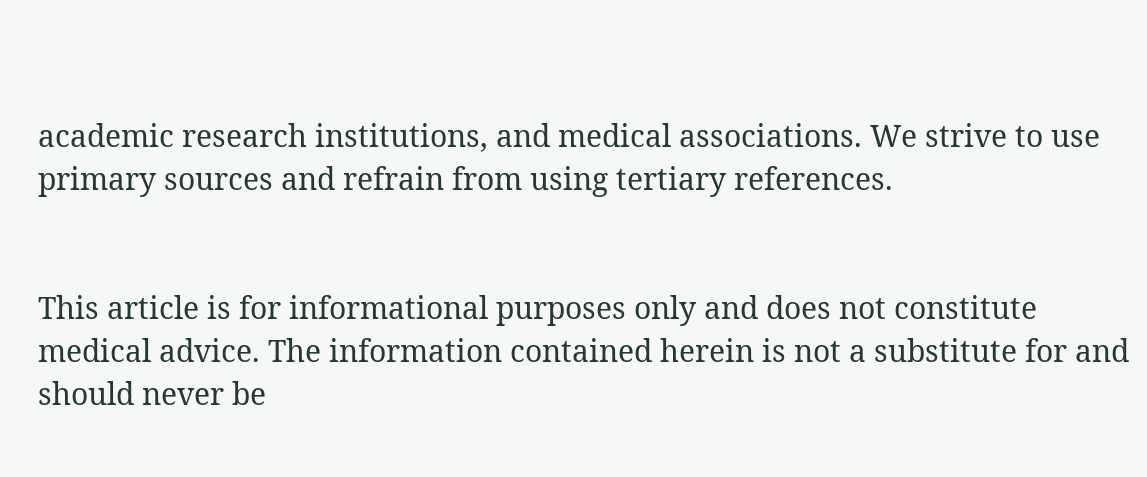academic research institutions, and medical associations. We strive to use primary sources and refrain from using tertiary references.


This article is for informational purposes only and does not constitute medical advice. The information contained herein is not a substitute for and should never be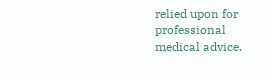relied upon for professional medical advice.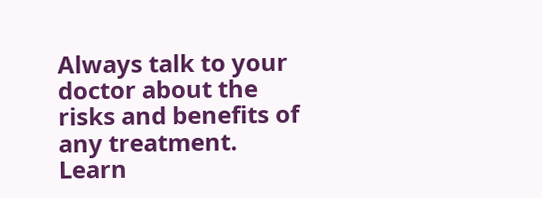Always talk to your doctor about the risks and benefits of any treatment. Learn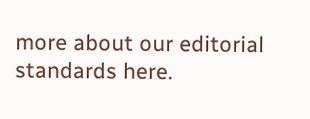more about our editorial standards here.